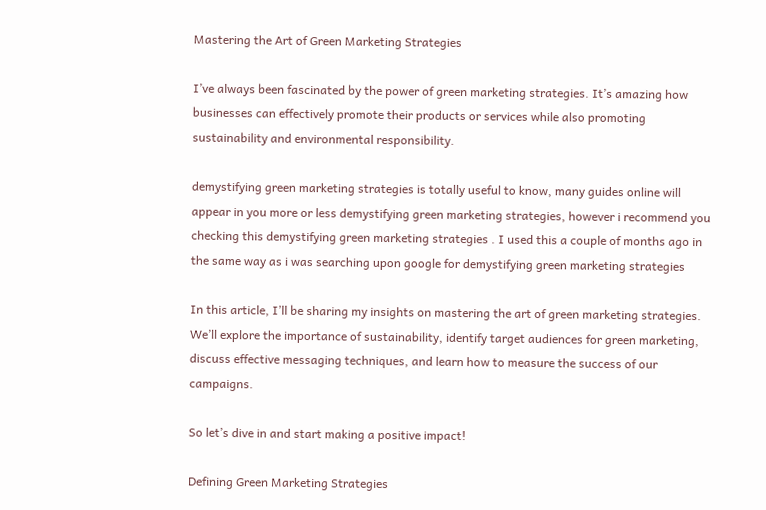Mastering the Art of Green Marketing Strategies

I’ve always been fascinated by the power of green marketing strategies. It’s amazing how businesses can effectively promote their products or services while also promoting sustainability and environmental responsibility.

demystifying green marketing strategies is totally useful to know, many guides online will appear in you more or less demystifying green marketing strategies, however i recommend you checking this demystifying green marketing strategies . I used this a couple of months ago in the same way as i was searching upon google for demystifying green marketing strategies

In this article, I’ll be sharing my insights on mastering the art of green marketing strategies. We’ll explore the importance of sustainability, identify target audiences for green marketing, discuss effective messaging techniques, and learn how to measure the success of our campaigns.

So let’s dive in and start making a positive impact!

Defining Green Marketing Strategies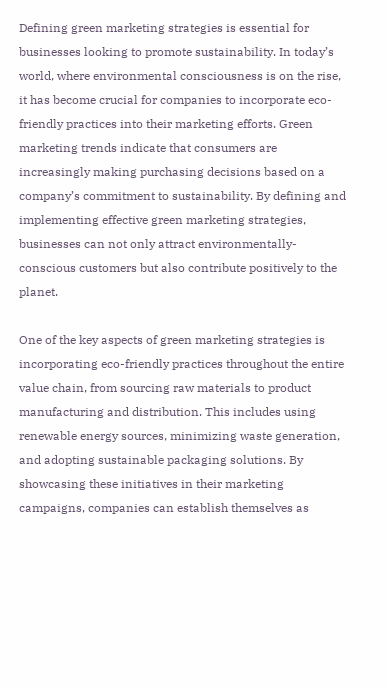Defining green marketing strategies is essential for businesses looking to promote sustainability. In today’s world, where environmental consciousness is on the rise, it has become crucial for companies to incorporate eco-friendly practices into their marketing efforts. Green marketing trends indicate that consumers are increasingly making purchasing decisions based on a company’s commitment to sustainability. By defining and implementing effective green marketing strategies, businesses can not only attract environmentally-conscious customers but also contribute positively to the planet.

One of the key aspects of green marketing strategies is incorporating eco-friendly practices throughout the entire value chain, from sourcing raw materials to product manufacturing and distribution. This includes using renewable energy sources, minimizing waste generation, and adopting sustainable packaging solutions. By showcasing these initiatives in their marketing campaigns, companies can establish themselves as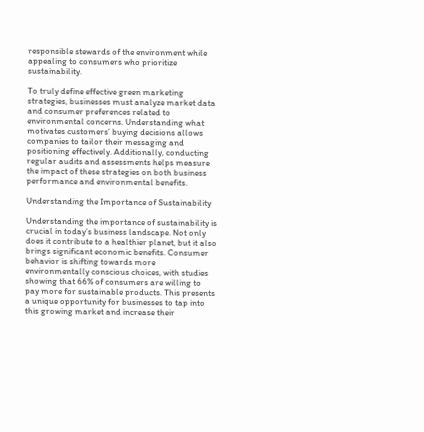responsible stewards of the environment while appealing to consumers who prioritize sustainability.

To truly define effective green marketing strategies, businesses must analyze market data and consumer preferences related to environmental concerns. Understanding what motivates customers’ buying decisions allows companies to tailor their messaging and positioning effectively. Additionally, conducting regular audits and assessments helps measure the impact of these strategies on both business performance and environmental benefits.

Understanding the Importance of Sustainability

Understanding the importance of sustainability is crucial in today’s business landscape. Not only does it contribute to a healthier planet, but it also brings significant economic benefits. Consumer behavior is shifting towards more environmentally conscious choices, with studies showing that 66% of consumers are willing to pay more for sustainable products. This presents a unique opportunity for businesses to tap into this growing market and increase their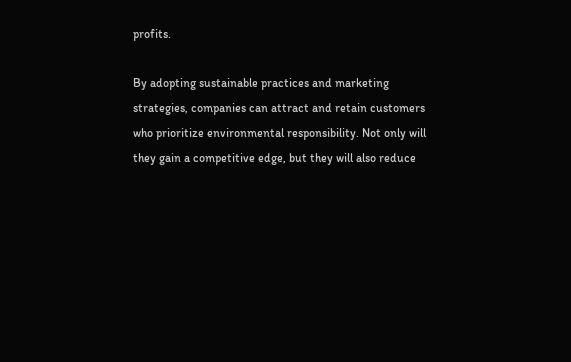profits.

By adopting sustainable practices and marketing strategies, companies can attract and retain customers who prioritize environmental responsibility. Not only will they gain a competitive edge, but they will also reduce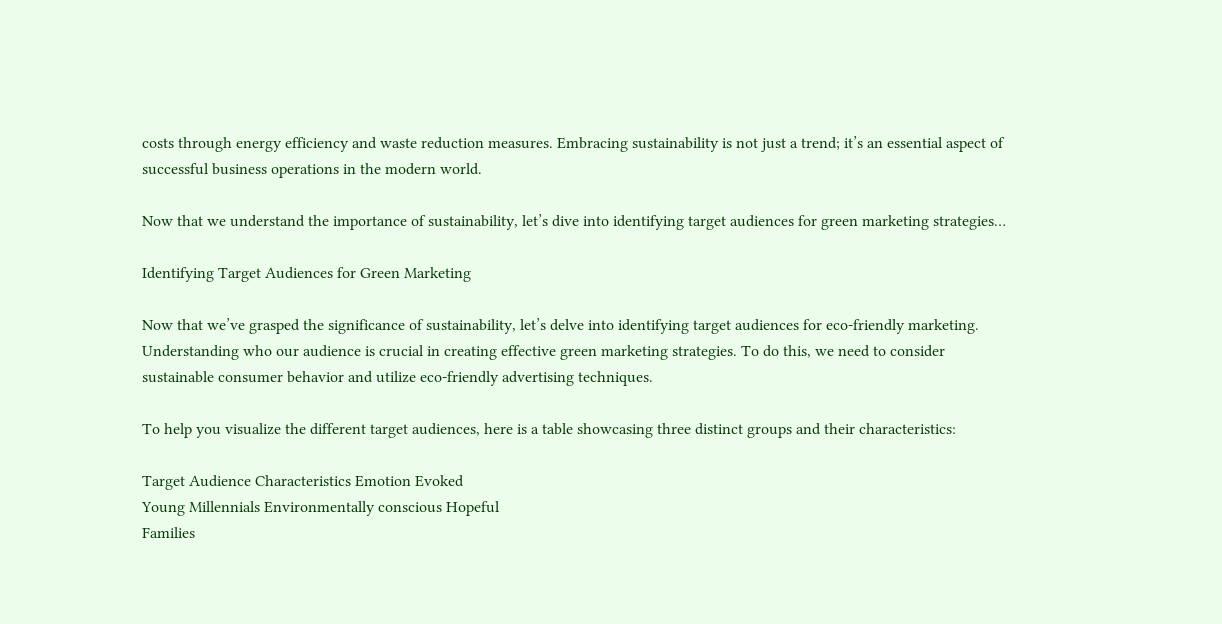costs through energy efficiency and waste reduction measures. Embracing sustainability is not just a trend; it’s an essential aspect of successful business operations in the modern world.

Now that we understand the importance of sustainability, let’s dive into identifying target audiences for green marketing strategies…

Identifying Target Audiences for Green Marketing

Now that we’ve grasped the significance of sustainability, let’s delve into identifying target audiences for eco-friendly marketing. Understanding who our audience is crucial in creating effective green marketing strategies. To do this, we need to consider sustainable consumer behavior and utilize eco-friendly advertising techniques.

To help you visualize the different target audiences, here is a table showcasing three distinct groups and their characteristics:

Target Audience Characteristics Emotion Evoked
Young Millennials Environmentally conscious Hopeful
Families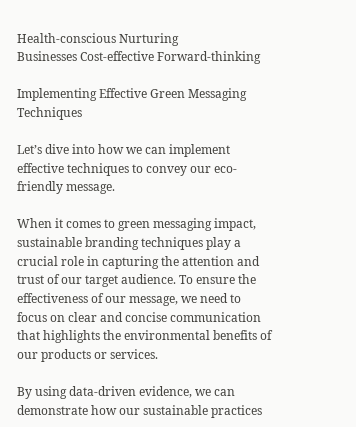Health-conscious Nurturing
Businesses Cost-effective Forward-thinking

Implementing Effective Green Messaging Techniques

Let’s dive into how we can implement effective techniques to convey our eco-friendly message.

When it comes to green messaging impact, sustainable branding techniques play a crucial role in capturing the attention and trust of our target audience. To ensure the effectiveness of our message, we need to focus on clear and concise communication that highlights the environmental benefits of our products or services.

By using data-driven evidence, we can demonstrate how our sustainable practices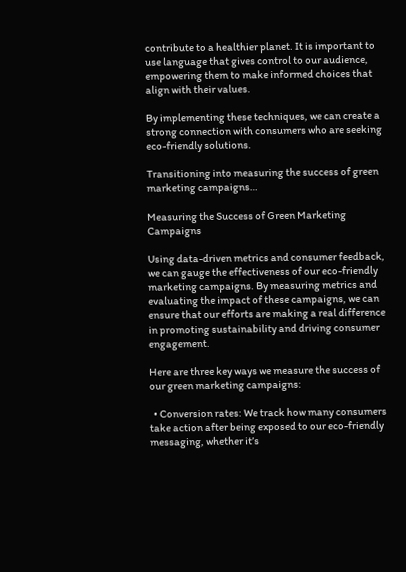contribute to a healthier planet. It is important to use language that gives control to our audience, empowering them to make informed choices that align with their values.

By implementing these techniques, we can create a strong connection with consumers who are seeking eco-friendly solutions.

Transitioning into measuring the success of green marketing campaigns…

Measuring the Success of Green Marketing Campaigns

Using data-driven metrics and consumer feedback, we can gauge the effectiveness of our eco-friendly marketing campaigns. By measuring metrics and evaluating the impact of these campaigns, we can ensure that our efforts are making a real difference in promoting sustainability and driving consumer engagement.

Here are three key ways we measure the success of our green marketing campaigns:

  • Conversion rates: We track how many consumers take action after being exposed to our eco-friendly messaging, whether it’s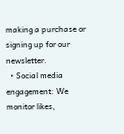making a purchase or signing up for our newsletter.
  • Social media engagement: We monitor likes,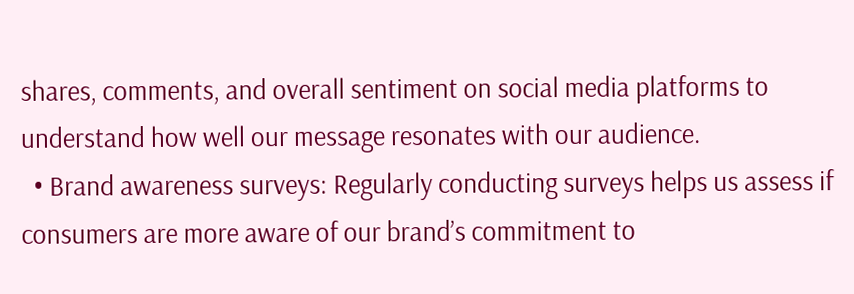shares, comments, and overall sentiment on social media platforms to understand how well our message resonates with our audience.
  • Brand awareness surveys: Regularly conducting surveys helps us assess if consumers are more aware of our brand’s commitment to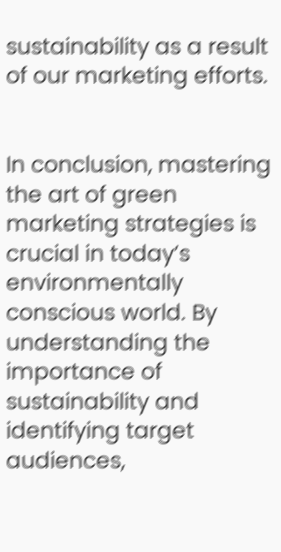sustainability as a result of our marketing efforts.


In conclusion, mastering the art of green marketing strategies is crucial in today’s environmentally conscious world. By understanding the importance of sustainability and identifying target audiences,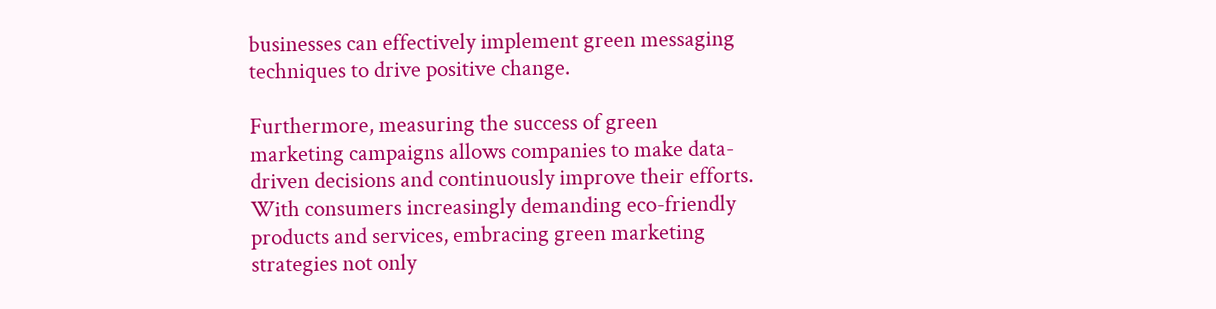businesses can effectively implement green messaging techniques to drive positive change.

Furthermore, measuring the success of green marketing campaigns allows companies to make data-driven decisions and continuously improve their efforts. With consumers increasingly demanding eco-friendly products and services, embracing green marketing strategies not only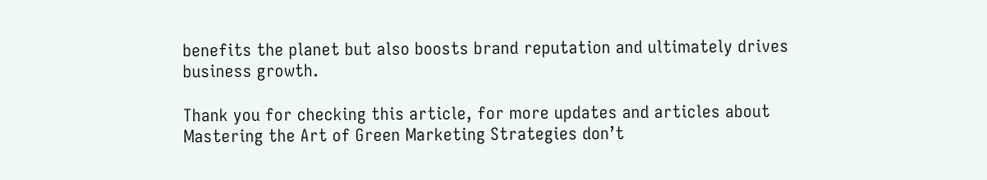benefits the planet but also boosts brand reputation and ultimately drives business growth.

Thank you for checking this article, for more updates and articles about Mastering the Art of Green Marketing Strategies don’t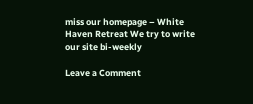miss our homepage – White Haven Retreat We try to write our site bi-weekly

Leave a Comment